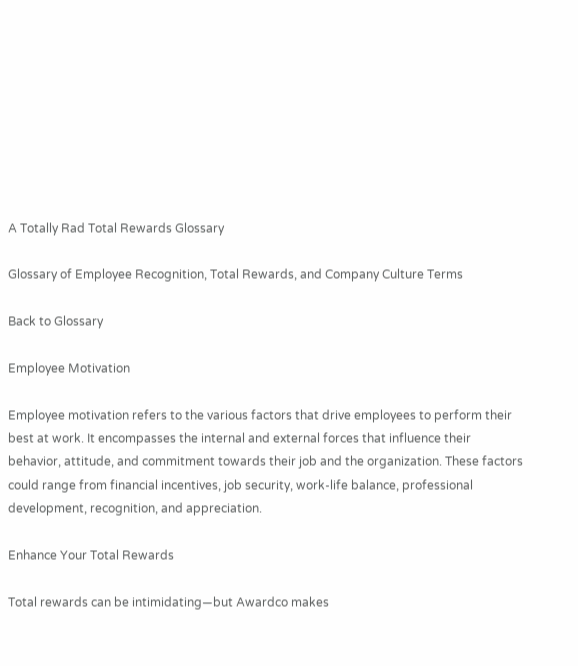A Totally Rad Total Rewards Glossary

Glossary of Employee Recognition, Total Rewards, and Company Culture Terms

Back to Glossary

Employee Motivation

Employee motivation refers to the various factors that drive employees to perform their best at work. It encompasses the internal and external forces that influence their behavior, attitude, and commitment towards their job and the organization. These factors could range from financial incentives, job security, work-life balance, professional development, recognition, and appreciation.

Enhance Your Total Rewards

Total rewards can be intimidating—but Awardco makes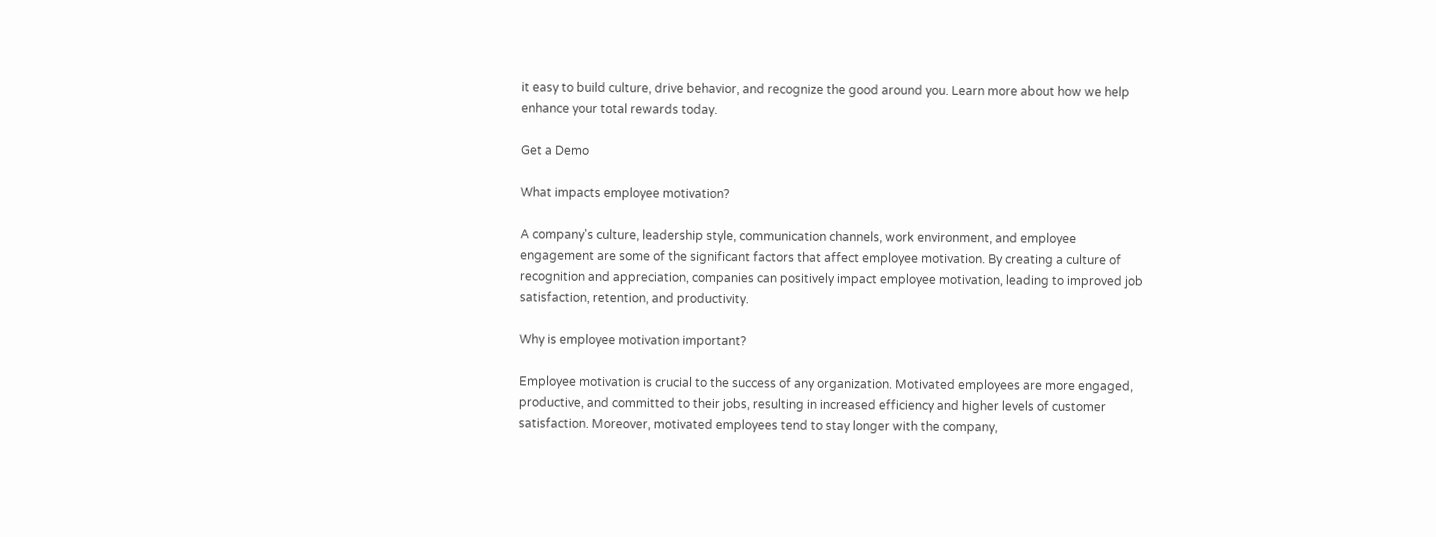it easy to build culture, drive behavior, and recognize the good around you. Learn more about how we help enhance your total rewards today.

Get a Demo

What impacts employee motivation?

A company's culture, leadership style, communication channels, work environment, and employee engagement are some of the significant factors that affect employee motivation. By creating a culture of recognition and appreciation, companies can positively impact employee motivation, leading to improved job satisfaction, retention, and productivity.

Why is employee motivation important?

Employee motivation is crucial to the success of any organization. Motivated employees are more engaged, productive, and committed to their jobs, resulting in increased efficiency and higher levels of customer satisfaction. Moreover, motivated employees tend to stay longer with the company,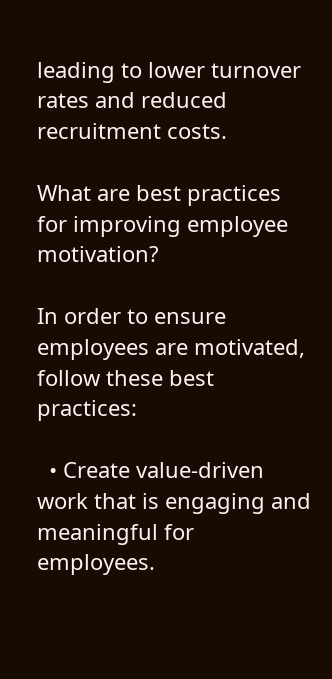leading to lower turnover rates and reduced recruitment costs.

What are best practices for improving employee motivation?

In order to ensure employees are motivated, follow these best practices:

  • Create value-driven work that is engaging and meaningful for employees.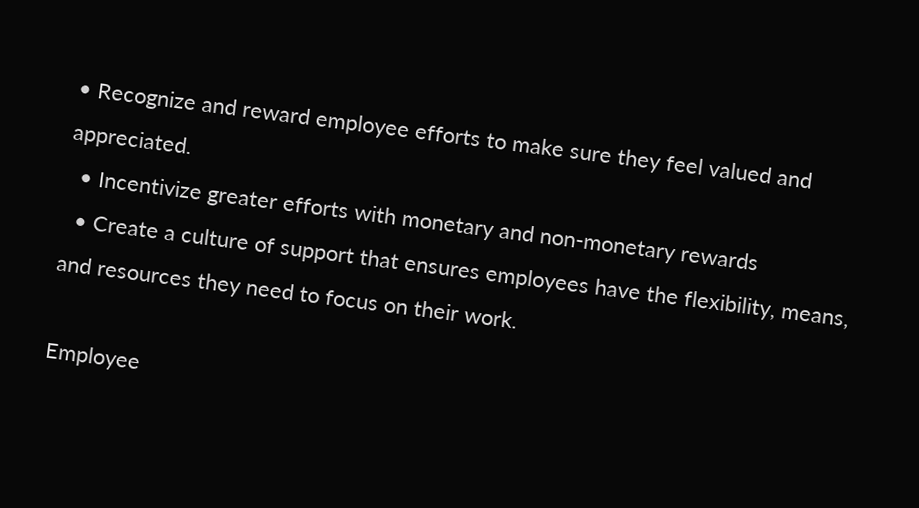• Recognize and reward employee efforts to make sure they feel valued and appreciated.
  • Incentivize greater efforts with monetary and non-monetary rewards
  • Create a culture of support that ensures employees have the flexibility, means, and resources they need to focus on their work.

Employee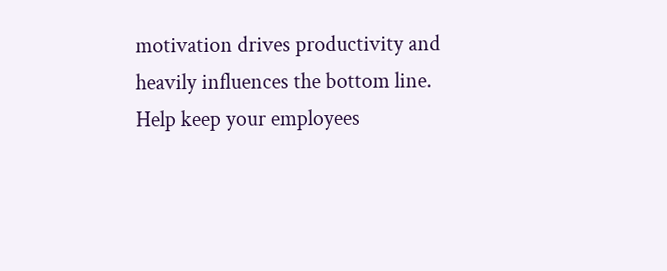motivation drives productivity and heavily influences the bottom line. Help keep your employees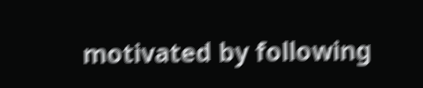motivated by following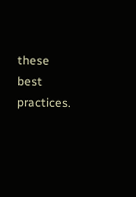these best practices.